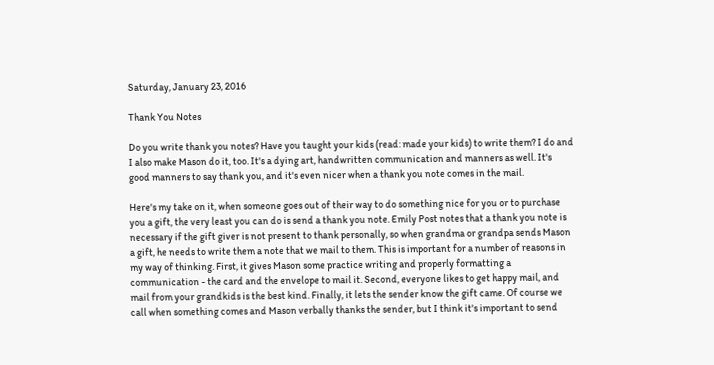Saturday, January 23, 2016

Thank You Notes

Do you write thank you notes? Have you taught your kids (read: made your kids) to write them? I do and I also make Mason do it, too. It's a dying art, handwritten communication and manners as well. It's good manners to say thank you, and it's even nicer when a thank you note comes in the mail.

Here's my take on it, when someone goes out of their way to do something nice for you or to purchase you a gift, the very least you can do is send a thank you note. Emily Post notes that a thank you note is necessary if the gift giver is not present to thank personally, so when grandma or grandpa sends Mason a gift, he needs to write them a note that we mail to them. This is important for a number of reasons in my way of thinking. First, it gives Mason some practice writing and properly formatting a communication - the card and the envelope to mail it. Second, everyone likes to get happy mail, and mail from your grandkids is the best kind. Finally, it lets the sender know the gift came. Of course we call when something comes and Mason verbally thanks the sender, but I think it's important to send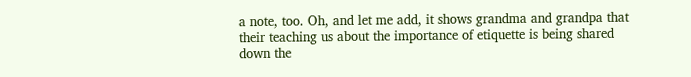a note, too. Oh, and let me add, it shows grandma and grandpa that their teaching us about the importance of etiquette is being shared down the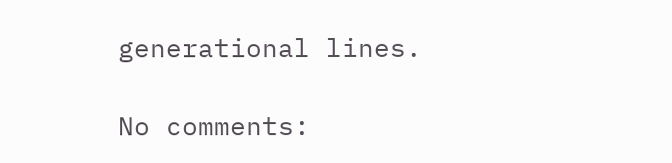generational lines.

No comments: